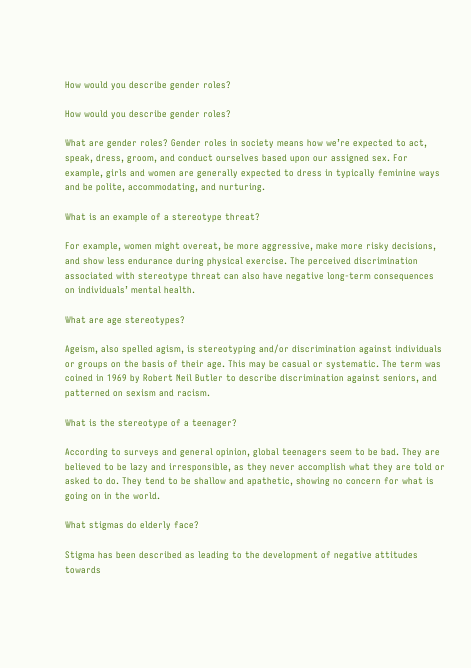How would you describe gender roles?

How would you describe gender roles?

What are gender roles? Gender roles in society means how we’re expected to act, speak, dress, groom, and conduct ourselves based upon our assigned sex. For example, girls and women are generally expected to dress in typically feminine ways and be polite, accommodating, and nurturing.

What is an example of a stereotype threat?

For example, women might overeat, be more aggressive, make more risky decisions, and show less endurance during physical exercise. The perceived discrimination associated with stereotype threat can also have negative long-term consequences on individuals’ mental health.

What are age stereotypes?

Ageism, also spelled agism, is stereotyping and/or discrimination against individuals or groups on the basis of their age. This may be casual or systematic. The term was coined in 1969 by Robert Neil Butler to describe discrimination against seniors, and patterned on sexism and racism.

What is the stereotype of a teenager?

According to surveys and general opinion, global teenagers seem to be bad. They are believed to be lazy and irresponsible, as they never accomplish what they are told or asked to do. They tend to be shallow and apathetic, showing no concern for what is going on in the world.

What stigmas do elderly face?

Stigma has been described as leading to the development of negative attitudes towards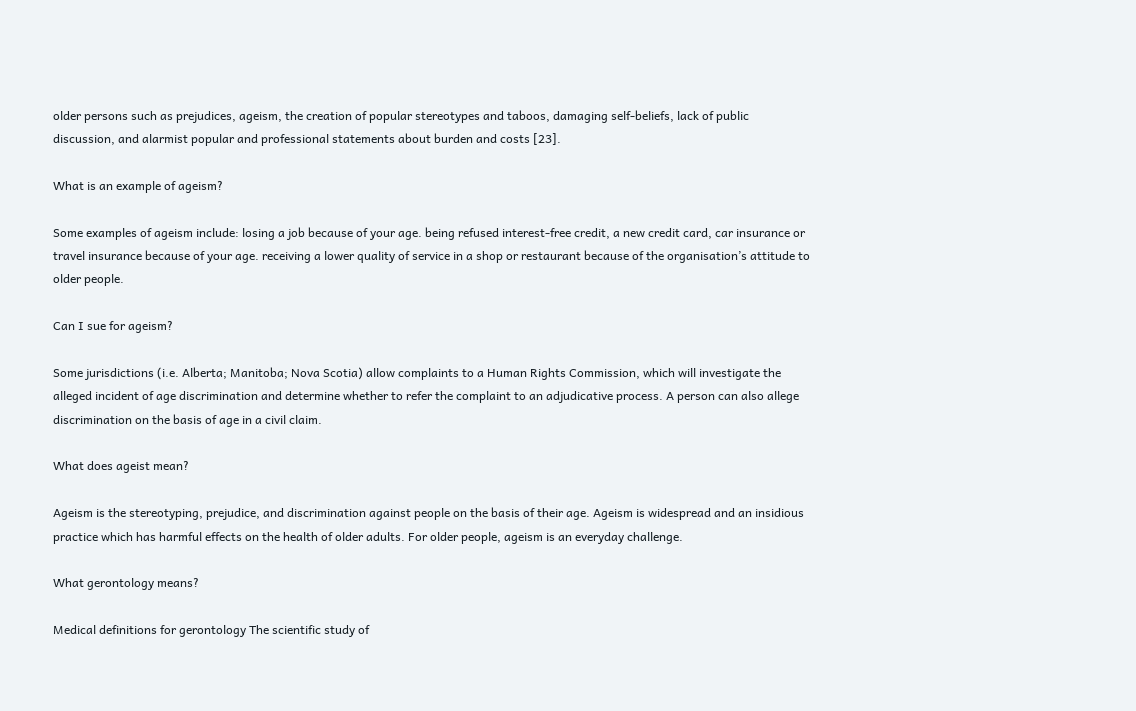older persons such as prejudices, ageism, the creation of popular stereotypes and taboos, damaging self-beliefs, lack of public discussion, and alarmist popular and professional statements about burden and costs [23].

What is an example of ageism?

Some examples of ageism include: losing a job because of your age. being refused interest-free credit, a new credit card, car insurance or travel insurance because of your age. receiving a lower quality of service in a shop or restaurant because of the organisation’s attitude to older people.

Can I sue for ageism?

Some jurisdictions (i.e. Alberta; Manitoba; Nova Scotia) allow complaints to a Human Rights Commission, which will investigate the alleged incident of age discrimination and determine whether to refer the complaint to an adjudicative process. A person can also allege discrimination on the basis of age in a civil claim.

What does ageist mean?

Ageism is the stereotyping, prejudice, and discrimination against people on the basis of their age. Ageism is widespread and an insidious practice which has harmful effects on the health of older adults. For older people, ageism is an everyday challenge.

What gerontology means?

Medical definitions for gerontology The scientific study of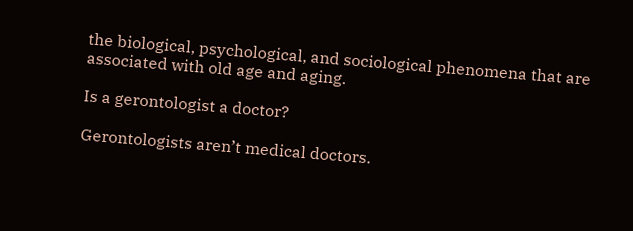the biological, psychological, and sociological phenomena that are associated with old age and aging.

Is a gerontologist a doctor?

Gerontologists aren’t medical doctors.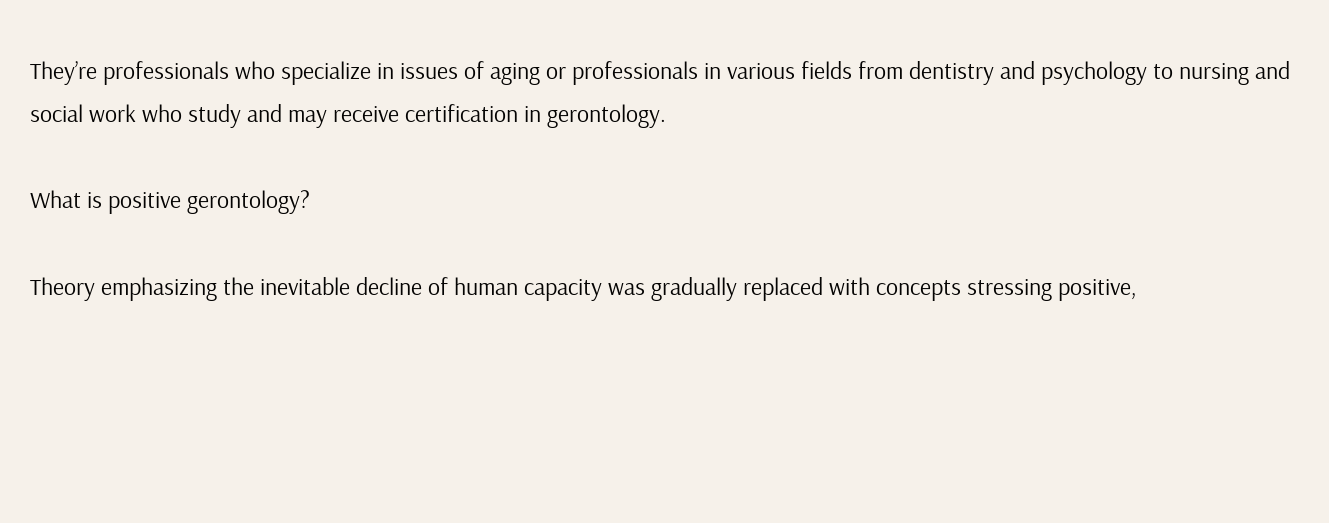They’re professionals who specialize in issues of aging or professionals in various fields from dentistry and psychology to nursing and social work who study and may receive certification in gerontology.

What is positive gerontology?

Theory emphasizing the inevitable decline of human capacity was gradually replaced with concepts stressing positive,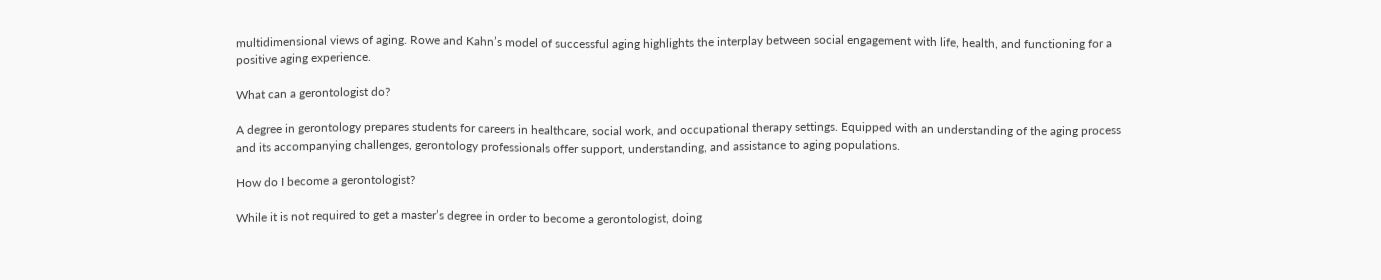multidimensional views of aging. Rowe and Kahn’s model of successful aging highlights the interplay between social engagement with life, health, and functioning for a positive aging experience.

What can a gerontologist do?

A degree in gerontology prepares students for careers in healthcare, social work, and occupational therapy settings. Equipped with an understanding of the aging process and its accompanying challenges, gerontology professionals offer support, understanding, and assistance to aging populations.

How do I become a gerontologist?

While it is not required to get a master’s degree in order to become a gerontologist, doing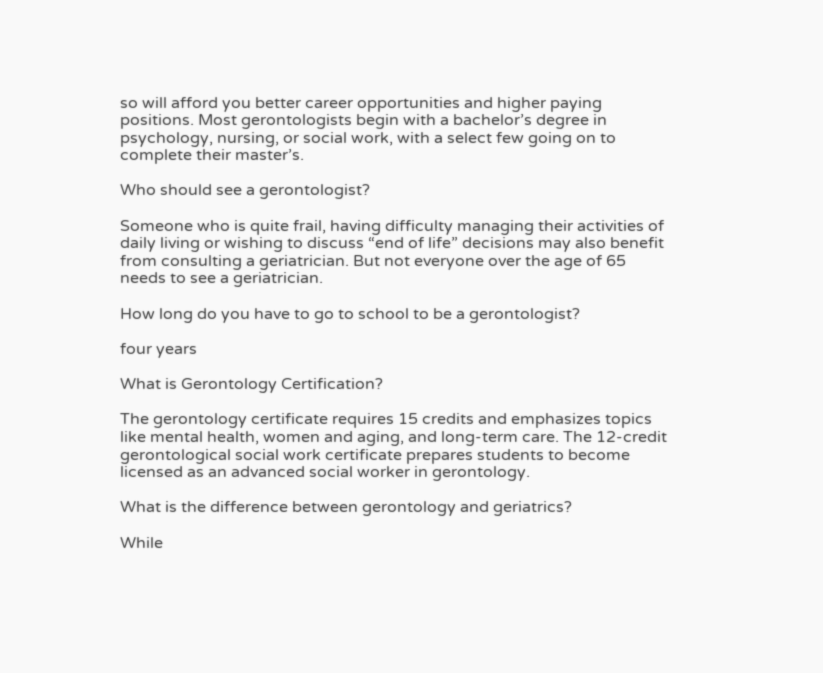so will afford you better career opportunities and higher paying positions. Most gerontologists begin with a bachelor’s degree in psychology, nursing, or social work, with a select few going on to complete their master’s.

Who should see a gerontologist?

Someone who is quite frail, having difficulty managing their activities of daily living or wishing to discuss “end of life” decisions may also benefit from consulting a geriatrician. But not everyone over the age of 65 needs to see a geriatrician.

How long do you have to go to school to be a gerontologist?

four years

What is Gerontology Certification?

The gerontology certificate requires 15 credits and emphasizes topics like mental health, women and aging, and long-term care. The 12-credit gerontological social work certificate prepares students to become licensed as an advanced social worker in gerontology.

What is the difference between gerontology and geriatrics?

While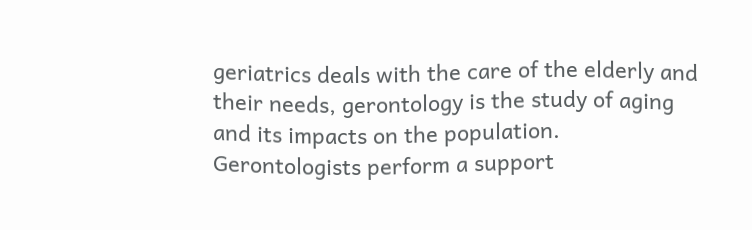geriatrics deals with the care of the elderly and their needs, gerontology is the study of aging and its impacts on the population. Gerontologists perform a support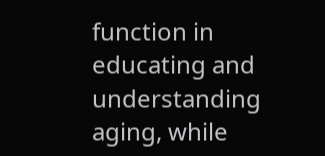function in educating and understanding aging, while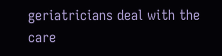geriatricians deal with the care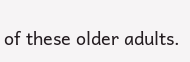of these older adults.